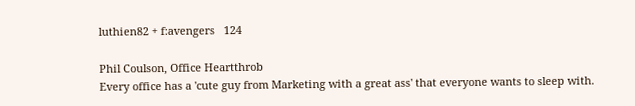luthien82 + f:avengers   124

Phil Coulson, Office Heartthrob
Every office has a 'cute guy from Marketing with a great ass' that everyone wants to sleep with.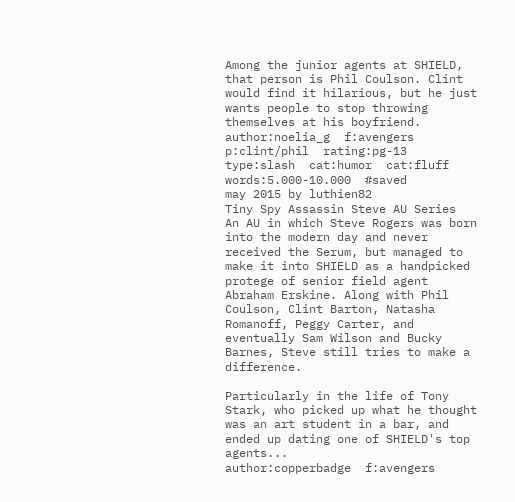Among the junior agents at SHIELD, that person is Phil Coulson. Clint would find it hilarious, but he just wants people to stop throwing themselves at his boyfriend.
author:noelia_g  f:avengers  p:clint/phil  rating:pg-13  type:slash  cat:humor  cat:fluff  words:5.000-10.000  #saved
may 2015 by luthien82
Tiny Spy Assassin Steve AU Series
An AU in which Steve Rogers was born into the modern day and never received the Serum, but managed to make it into SHIELD as a handpicked protege of senior field agent Abraham Erskine. Along with Phil Coulson, Clint Barton, Natasha Romanoff, Peggy Carter, and eventually Sam Wilson and Bucky Barnes, Steve still tries to make a difference.

Particularly in the life of Tony Stark, who picked up what he thought was an art student in a bar, and ended up dating one of SHIELD's top agents...
author:copperbadge  f:avengers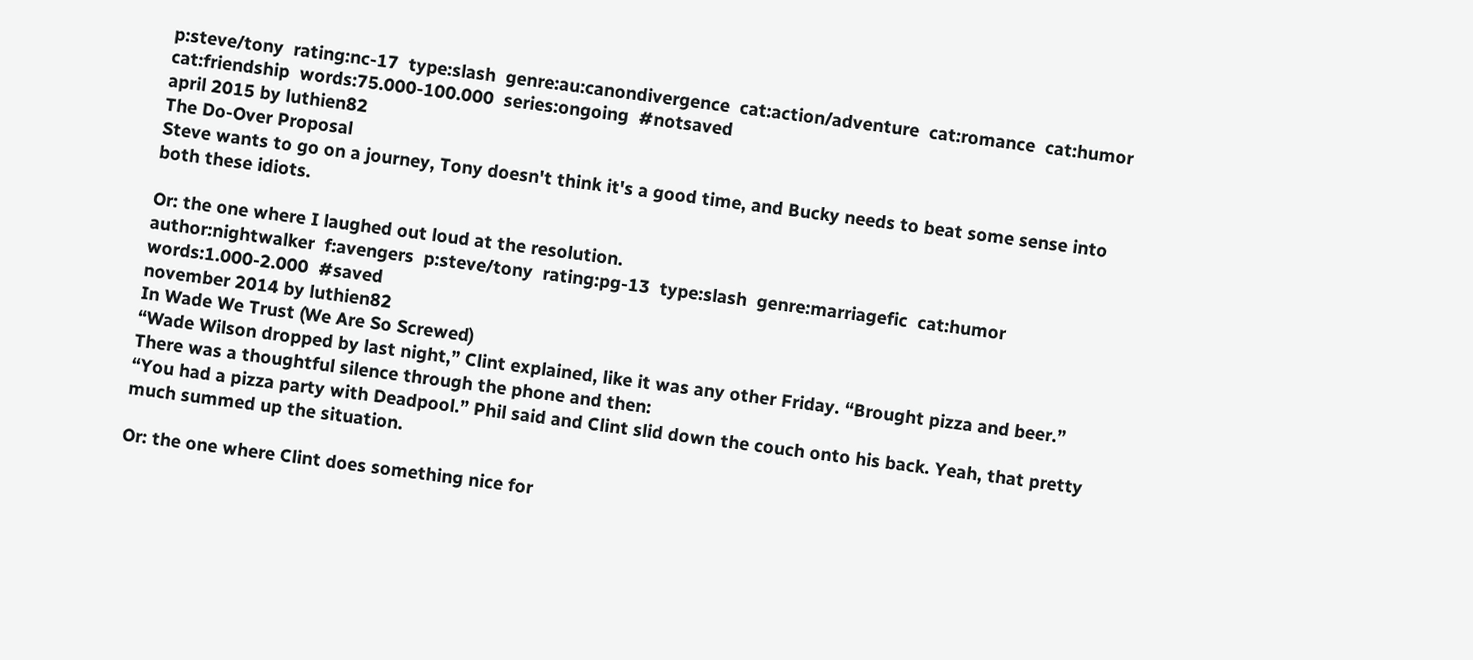p:steve/tony  rating:nc-17  type:slash  genre:au:canondivergence  cat:action/adventure  cat:romance  cat:humor  cat:friendship  words:75.000-100.000  series:ongoing  #notsaved
april 2015 by luthien82
The Do-Over Proposal
Steve wants to go on a journey, Tony doesn't think it's a good time, and Bucky needs to beat some sense into both these idiots.

Or: the one where I laughed out loud at the resolution.
author:nightwalker  f:avengers  p:steve/tony  rating:pg-13  type:slash  genre:marriagefic  cat:humor  words:1.000-2.000  #saved
november 2014 by luthien82
In Wade We Trust (We Are So Screwed)
“Wade Wilson dropped by last night,” Clint explained, like it was any other Friday. “Brought pizza and beer.” There was a thoughtful silence through the phone and then:
“You had a pizza party with Deadpool.” Phil said and Clint slid down the couch onto his back. Yeah, that pretty much summed up the situation.

Or: the one where Clint does something nice for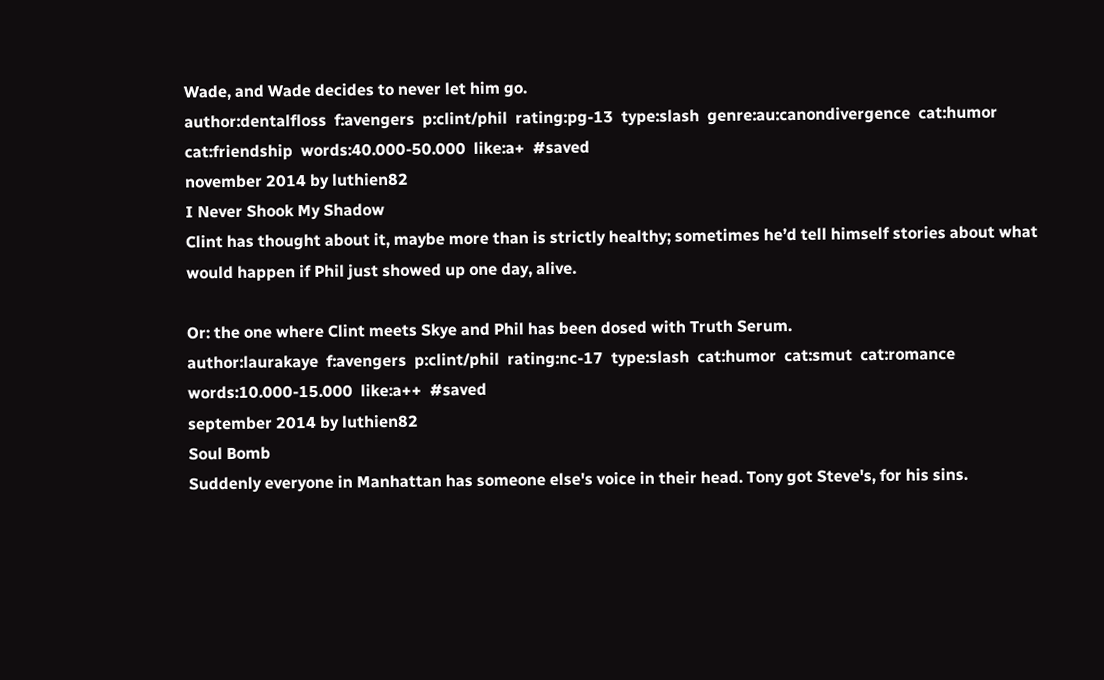Wade, and Wade decides to never let him go.
author:dentalfloss  f:avengers  p:clint/phil  rating:pg-13  type:slash  genre:au:canondivergence  cat:humor  cat:friendship  words:40.000-50.000  like:a+  #saved
november 2014 by luthien82
I Never Shook My Shadow
Clint has thought about it, maybe more than is strictly healthy; sometimes he’d tell himself stories about what would happen if Phil just showed up one day, alive.

Or: the one where Clint meets Skye and Phil has been dosed with Truth Serum.
author:laurakaye  f:avengers  p:clint/phil  rating:nc-17  type:slash  cat:humor  cat:smut  cat:romance  words:10.000-15.000  like:a++  #saved
september 2014 by luthien82
Soul Bomb
Suddenly everyone in Manhattan has someone else's voice in their head. Tony got Steve's, for his sins.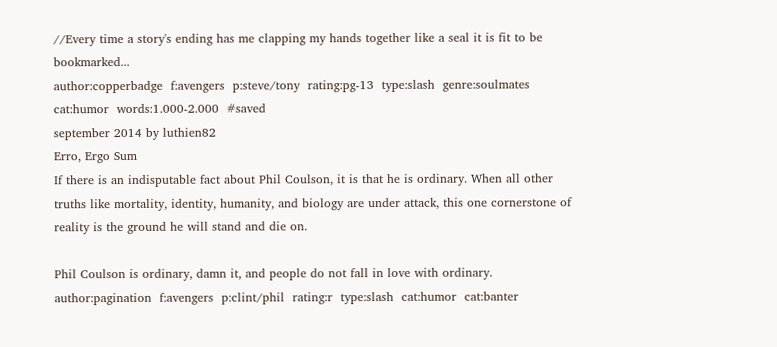//Every time a story's ending has me clapping my hands together like a seal it is fit to be bookmarked...
author:copperbadge  f:avengers  p:steve/tony  rating:pg-13  type:slash  genre:soulmates  cat:humor  words:1.000-2.000  #saved
september 2014 by luthien82
Erro, Ergo Sum
If there is an indisputable fact about Phil Coulson, it is that he is ordinary. When all other truths like mortality, identity, humanity, and biology are under attack, this one cornerstone of reality is the ground he will stand and die on.

Phil Coulson is ordinary, damn it, and people do not fall in love with ordinary.
author:pagination  f:avengers  p:clint/phil  rating:r  type:slash  cat:humor  cat:banter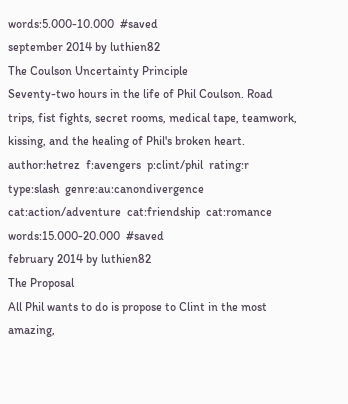words:5.000-10.000  #saved
september 2014 by luthien82
The Coulson Uncertainty Principle
Seventy-two hours in the life of Phil Coulson. Road trips, fist fights, secret rooms, medical tape, teamwork, kissing, and the healing of Phil's broken heart.
author:hetrez  f:avengers  p:clint/phil  rating:r  type:slash  genre:au:canondivergence  cat:action/adventure  cat:friendship  cat:romance  words:15.000-20.000  #saved
february 2014 by luthien82
The Proposal
All Phil wants to do is propose to Clint in the most amazing,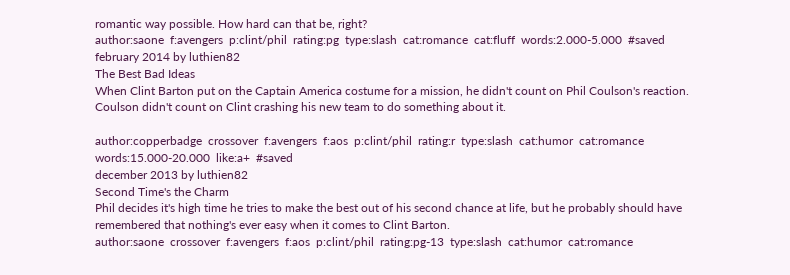romantic way possible. How hard can that be, right?
author:saone  f:avengers  p:clint/phil  rating:pg  type:slash  cat:romance  cat:fluff  words:2.000-5.000  #saved
february 2014 by luthien82
The Best Bad Ideas
When Clint Barton put on the Captain America costume for a mission, he didn't count on Phil Coulson's reaction. Coulson didn't count on Clint crashing his new team to do something about it.

author:copperbadge  crossover  f:avengers  f:aos  p:clint/phil  rating:r  type:slash  cat:humor  cat:romance  words:15.000-20.000  like:a+  #saved
december 2013 by luthien82
Second Time's the Charm
Phil decides it's high time he tries to make the best out of his second chance at life, but he probably should have remembered that nothing's ever easy when it comes to Clint Barton.
author:saone  crossover  f:avengers  f:aos  p:clint/phil  rating:pg-13  type:slash  cat:humor  cat:romance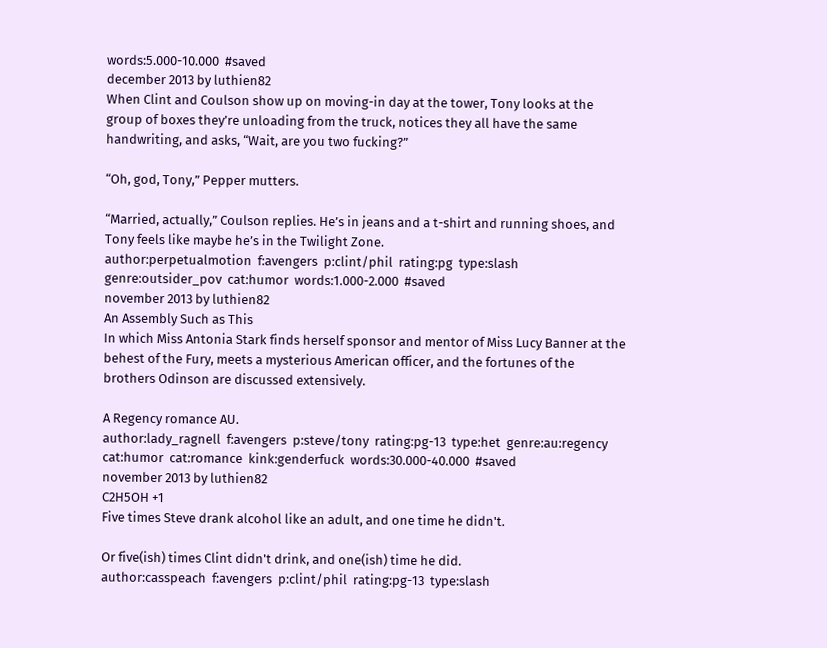words:5.000-10.000  #saved
december 2013 by luthien82
When Clint and Coulson show up on moving-in day at the tower, Tony looks at the group of boxes they’re unloading from the truck, notices they all have the same handwriting, and asks, “Wait, are you two fucking?”

“Oh, god, Tony,” Pepper mutters.

“Married, actually,” Coulson replies. He’s in jeans and a t-shirt and running shoes, and Tony feels like maybe he’s in the Twilight Zone.
author:perpetualmotion  f:avengers  p:clint/phil  rating:pg  type:slash  genre:outsider_pov  cat:humor  words:1.000-2.000  #saved
november 2013 by luthien82
An Assembly Such as This
In which Miss Antonia Stark finds herself sponsor and mentor of Miss Lucy Banner at the behest of the Fury, meets a mysterious American officer, and the fortunes of the brothers Odinson are discussed extensively.

A Regency romance AU.
author:lady_ragnell  f:avengers  p:steve/tony  rating:pg-13  type:het  genre:au:regency  cat:humor  cat:romance  kink:genderfuck  words:30.000-40.000  #saved
november 2013 by luthien82
C2H5OH +1
Five times Steve drank alcohol like an adult, and one time he didn't.

Or five(ish) times Clint didn't drink, and one(ish) time he did.
author:casspeach  f:avengers  p:clint/phil  rating:pg-13  type:slash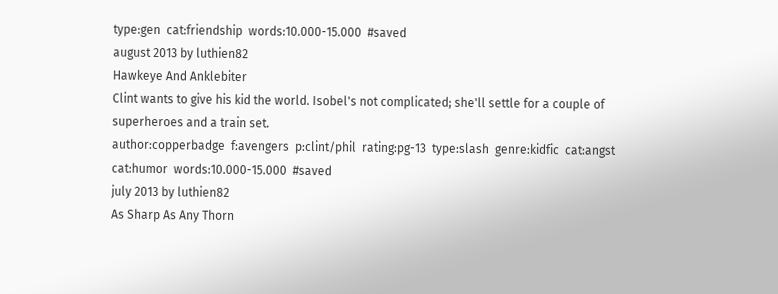type:gen  cat:friendship  words:10.000-15.000  #saved
august 2013 by luthien82
Hawkeye And Anklebiter
Clint wants to give his kid the world. Isobel's not complicated; she'll settle for a couple of superheroes and a train set.
author:copperbadge  f:avengers  p:clint/phil  rating:pg-13  type:slash  genre:kidfic  cat:angst  cat:humor  words:10.000-15.000  #saved
july 2013 by luthien82
As Sharp As Any Thorn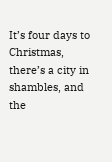It’s four days to Christmas, there’s a city in shambles, and the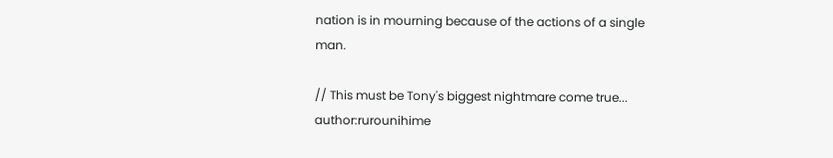nation is in mourning because of the actions of a single man.

// This must be Tony's biggest nightmare come true...
author:rurounihime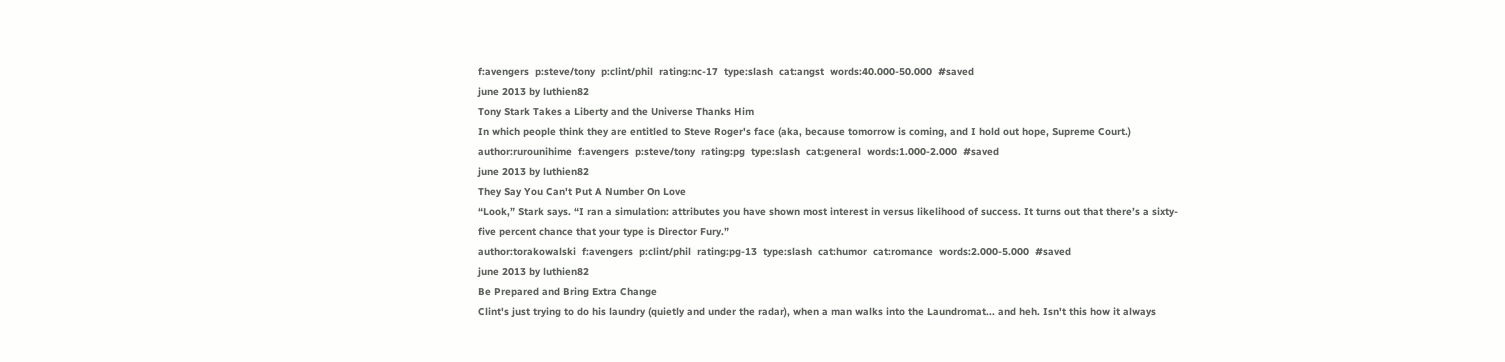f:avengers  p:steve/tony  p:clint/phil  rating:nc-17  type:slash  cat:angst  words:40.000-50.000  #saved
june 2013 by luthien82
Tony Stark Takes a Liberty and the Universe Thanks Him
In which people think they are entitled to Steve Roger's face (aka, because tomorrow is coming, and I hold out hope, Supreme Court.)
author:rurounihime  f:avengers  p:steve/tony  rating:pg  type:slash  cat:general  words:1.000-2.000  #saved
june 2013 by luthien82
They Say You Can't Put A Number On Love
“Look,” Stark says. “I ran a simulation: attributes you have shown most interest in versus likelihood of success. It turns out that there’s a sixty-five percent chance that your type is Director Fury.”
author:torakowalski  f:avengers  p:clint/phil  rating:pg-13  type:slash  cat:humor  cat:romance  words:2.000-5.000  #saved
june 2013 by luthien82
Be Prepared and Bring Extra Change
Clint's just trying to do his laundry (quietly and under the radar), when a man walks into the Laundromat... and heh. Isn't this how it always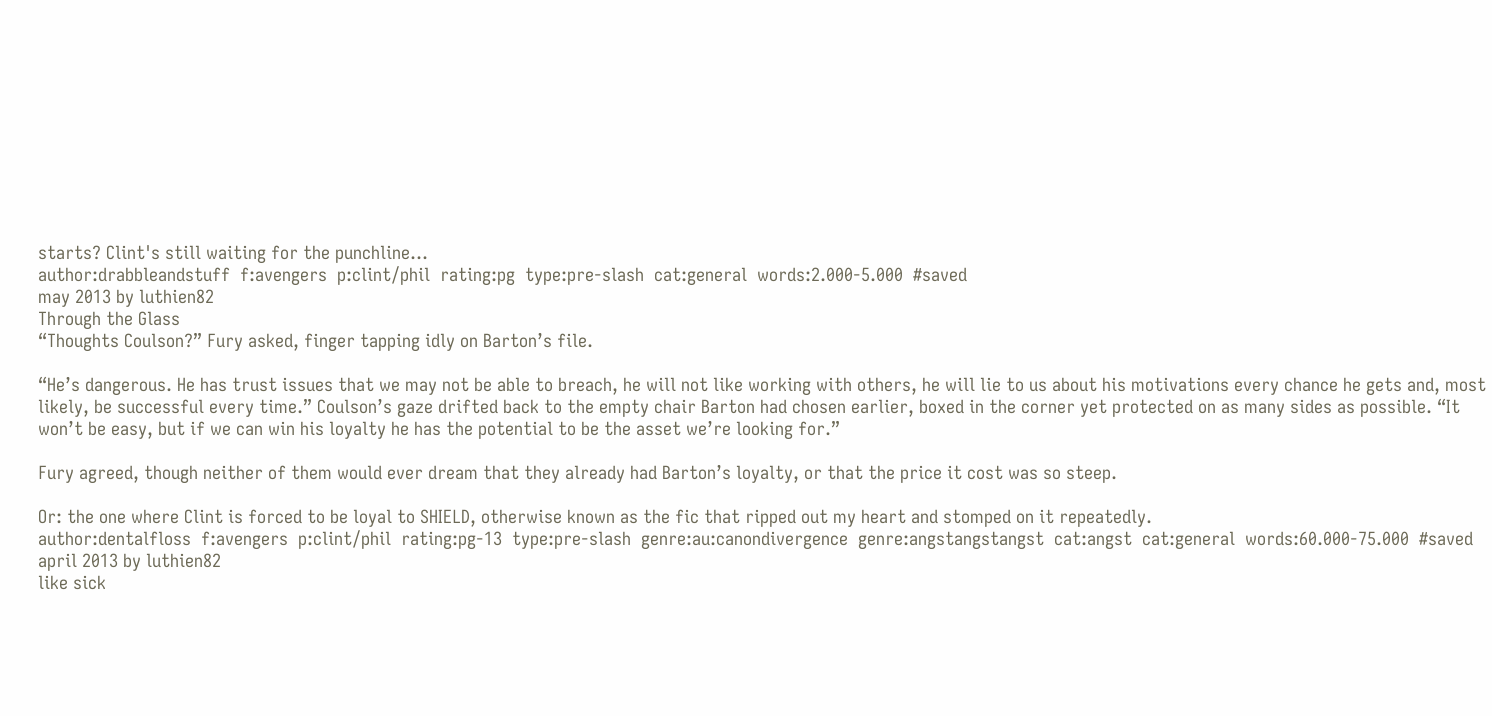starts? Clint's still waiting for the punchline...
author:drabbleandstuff  f:avengers  p:clint/phil  rating:pg  type:pre-slash  cat:general  words:2.000-5.000  #saved
may 2013 by luthien82
Through the Glass
“Thoughts Coulson?” Fury asked, finger tapping idly on Barton’s file.

“He’s dangerous. He has trust issues that we may not be able to breach, he will not like working with others, he will lie to us about his motivations every chance he gets and, most likely, be successful every time.” Coulson’s gaze drifted back to the empty chair Barton had chosen earlier, boxed in the corner yet protected on as many sides as possible. “It won’t be easy, but if we can win his loyalty he has the potential to be the asset we’re looking for.”

Fury agreed, though neither of them would ever dream that they already had Barton’s loyalty, or that the price it cost was so steep.

Or: the one where Clint is forced to be loyal to SHIELD, otherwise known as the fic that ripped out my heart and stomped on it repeatedly.
author:dentalfloss  f:avengers  p:clint/phil  rating:pg-13  type:pre-slash  genre:au:canondivergence  genre:angstangstangst  cat:angst  cat:general  words:60.000-75.000  #saved
april 2013 by luthien82
like sick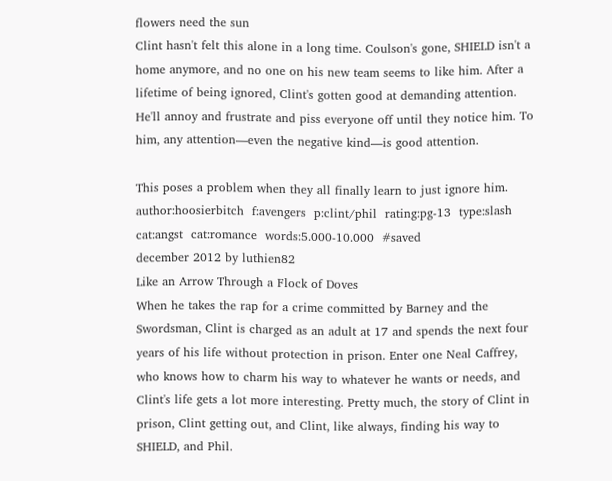flowers need the sun
Clint hasn't felt this alone in a long time. Coulson's gone, SHIELD isn't a home anymore, and no one on his new team seems to like him. After a lifetime of being ignored, Clint's gotten good at demanding attention. He'll annoy and frustrate and piss everyone off until they notice him. To him, any attention—even the negative kind—is good attention.

This poses a problem when they all finally learn to just ignore him.
author:hoosierbitch  f:avengers  p:clint/phil  rating:pg-13  type:slash  cat:angst  cat:romance  words:5.000-10.000  #saved
december 2012 by luthien82
Like an Arrow Through a Flock of Doves
When he takes the rap for a crime committed by Barney and the Swordsman, Clint is charged as an adult at 17 and spends the next four years of his life without protection in prison. Enter one Neal Caffrey, who knows how to charm his way to whatever he wants or needs, and Clint's life gets a lot more interesting. Pretty much, the story of Clint in prison, Clint getting out, and Clint, like always, finding his way to SHIELD, and Phil.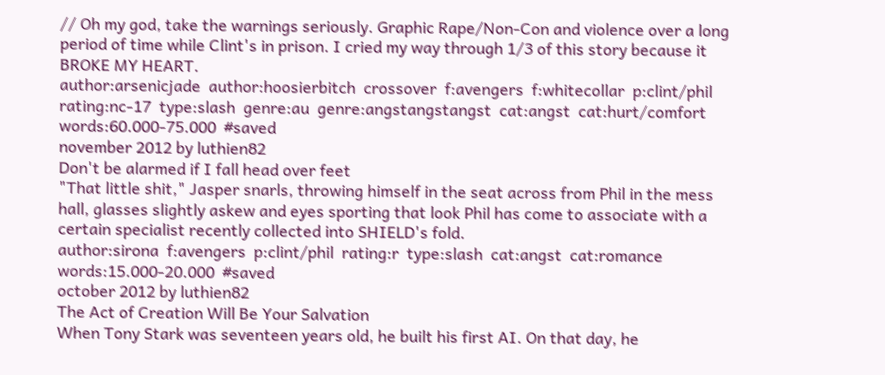// Oh my god, take the warnings seriously. Graphic Rape/Non-Con and violence over a long period of time while Clint's in prison. I cried my way through 1/3 of this story because it BROKE MY HEART.
author:arsenicjade  author:hoosierbitch  crossover  f:avengers  f:whitecollar  p:clint/phil  rating:nc-17  type:slash  genre:au  genre:angstangstangst  cat:angst  cat:hurt/comfort  words:60.000-75.000  #saved
november 2012 by luthien82
Don't be alarmed if I fall head over feet
"That little shit," Jasper snarls, throwing himself in the seat across from Phil in the mess hall, glasses slightly askew and eyes sporting that look Phil has come to associate with a certain specialist recently collected into SHIELD's fold.
author:sirona  f:avengers  p:clint/phil  rating:r  type:slash  cat:angst  cat:romance  words:15.000-20.000  #saved
october 2012 by luthien82
The Act of Creation Will Be Your Salvation
When Tony Stark was seventeen years old, he built his first AI. On that day, he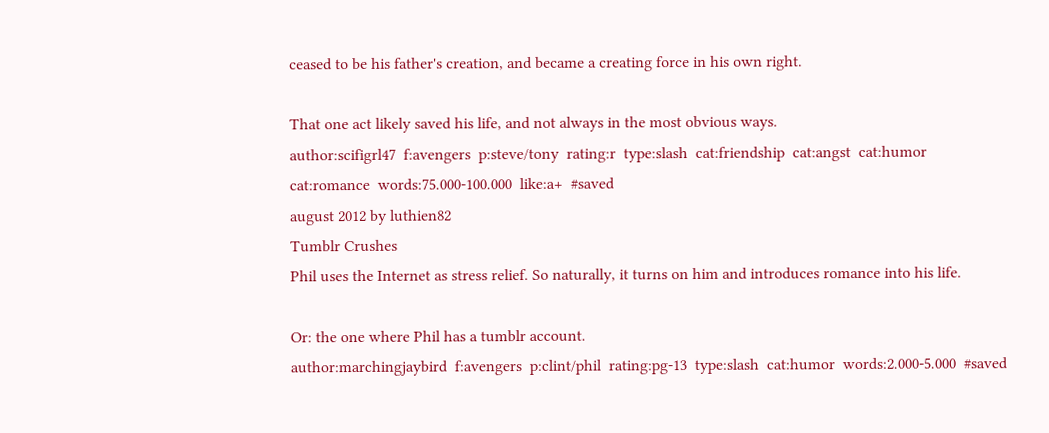ceased to be his father's creation, and became a creating force in his own right.

That one act likely saved his life, and not always in the most obvious ways.
author:scifigrl47  f:avengers  p:steve/tony  rating:r  type:slash  cat:friendship  cat:angst  cat:humor  cat:romance  words:75.000-100.000  like:a+  #saved
august 2012 by luthien82
Tumblr Crushes
Phil uses the Internet as stress relief. So naturally, it turns on him and introduces romance into his life.

Or: the one where Phil has a tumblr account.
author:marchingjaybird  f:avengers  p:clint/phil  rating:pg-13  type:slash  cat:humor  words:2.000-5.000  #saved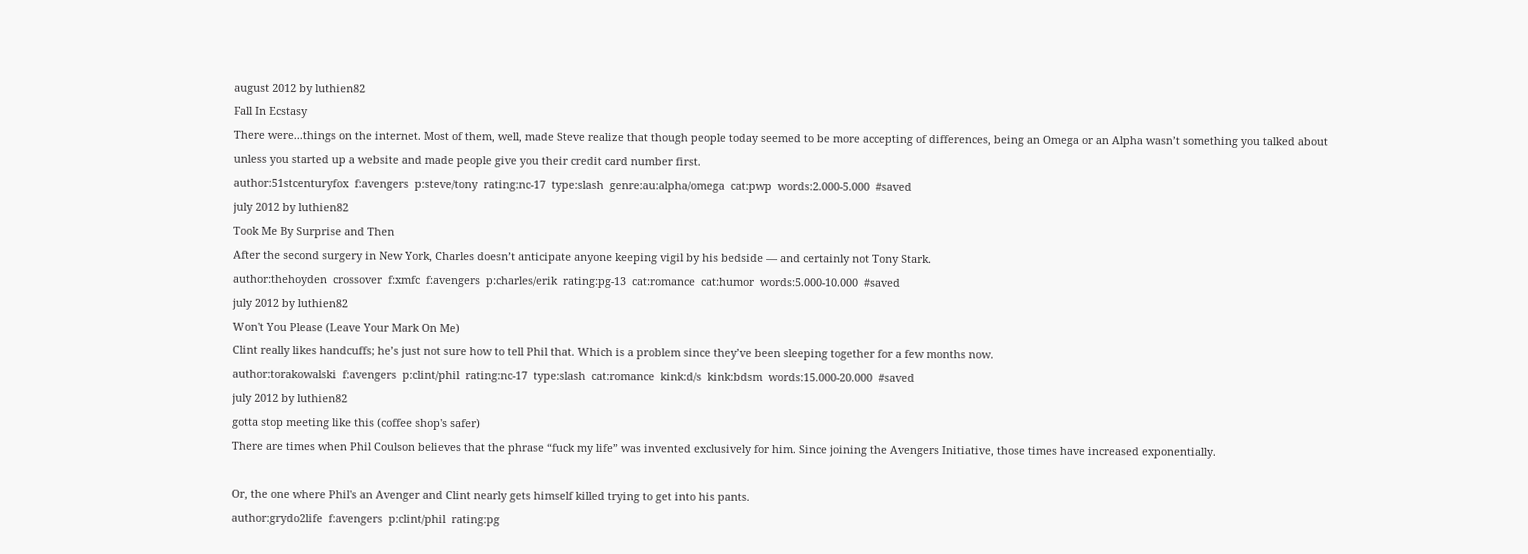august 2012 by luthien82
Fall In Ecstasy
There were...things on the internet. Most of them, well, made Steve realize that though people today seemed to be more accepting of differences, being an Omega or an Alpha wasn’t something you talked about unless you started up a website and made people give you their credit card number first.
author:51stcenturyfox  f:avengers  p:steve/tony  rating:nc-17  type:slash  genre:au:alpha/omega  cat:pwp  words:2.000-5.000  #saved
july 2012 by luthien82
Took Me By Surprise and Then
After the second surgery in New York, Charles doesn’t anticipate anyone keeping vigil by his bedside — and certainly not Tony Stark.
author:thehoyden  crossover  f:xmfc  f:avengers  p:charles/erik  rating:pg-13  cat:romance  cat:humor  words:5.000-10.000  #saved
july 2012 by luthien82
Won't You Please (Leave Your Mark On Me)
Clint really likes handcuffs; he’s just not sure how to tell Phil that. Which is a problem since they’ve been sleeping together for a few months now.
author:torakowalski  f:avengers  p:clint/phil  rating:nc-17  type:slash  cat:romance  kink:d/s  kink:bdsm  words:15.000-20.000  #saved
july 2012 by luthien82
gotta stop meeting like this (coffee shop's safer)
There are times when Phil Coulson believes that the phrase “fuck my life” was invented exclusively for him. Since joining the Avengers Initiative, those times have increased exponentially.

Or, the one where Phil's an Avenger and Clint nearly gets himself killed trying to get into his pants.
author:grydo2life  f:avengers  p:clint/phil  rating:pg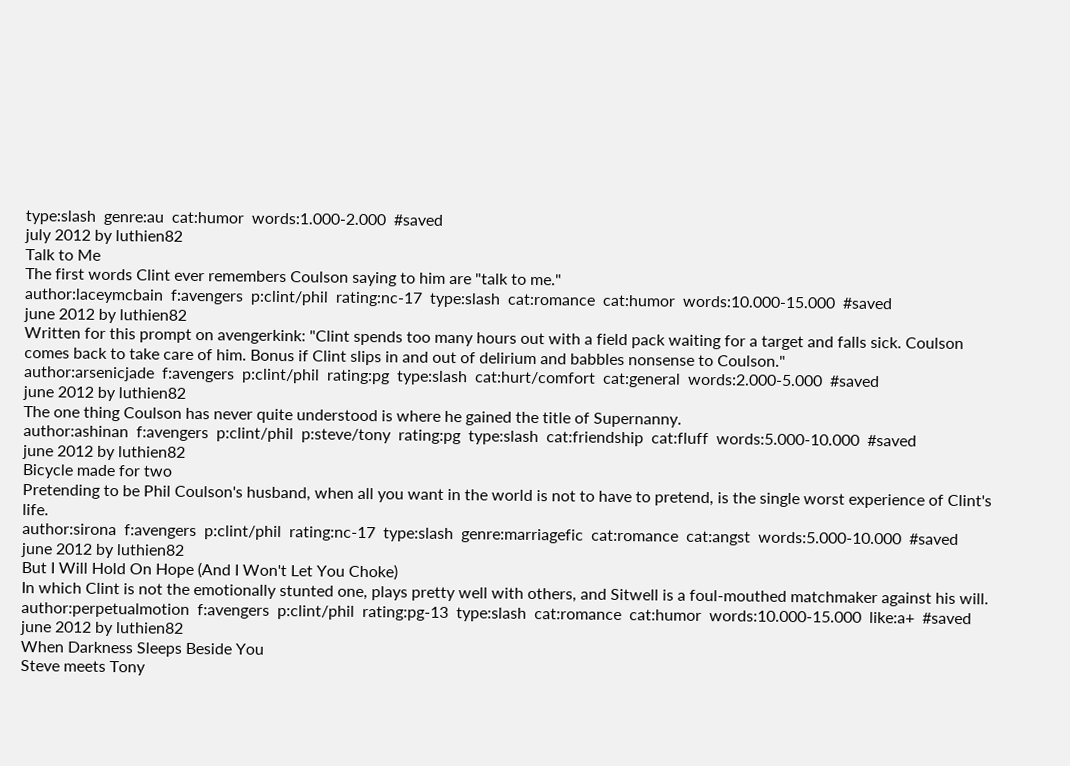type:slash  genre:au  cat:humor  words:1.000-2.000  #saved
july 2012 by luthien82
Talk to Me
The first words Clint ever remembers Coulson saying to him are "talk to me."
author:laceymcbain  f:avengers  p:clint/phil  rating:nc-17  type:slash  cat:romance  cat:humor  words:10.000-15.000  #saved
june 2012 by luthien82
Written for this prompt on avengerkink: "Clint spends too many hours out with a field pack waiting for a target and falls sick. Coulson comes back to take care of him. Bonus if Clint slips in and out of delirium and babbles nonsense to Coulson."
author:arsenicjade  f:avengers  p:clint/phil  rating:pg  type:slash  cat:hurt/comfort  cat:general  words:2.000-5.000  #saved
june 2012 by luthien82
The one thing Coulson has never quite understood is where he gained the title of Supernanny.
author:ashinan  f:avengers  p:clint/phil  p:steve/tony  rating:pg  type:slash  cat:friendship  cat:fluff  words:5.000-10.000  #saved
june 2012 by luthien82
Bicycle made for two
Pretending to be Phil Coulson's husband, when all you want in the world is not to have to pretend, is the single worst experience of Clint's life.
author:sirona  f:avengers  p:clint/phil  rating:nc-17  type:slash  genre:marriagefic  cat:romance  cat:angst  words:5.000-10.000  #saved
june 2012 by luthien82
But I Will Hold On Hope (And I Won't Let You Choke)
In which Clint is not the emotionally stunted one, plays pretty well with others, and Sitwell is a foul-mouthed matchmaker against his will.
author:perpetualmotion  f:avengers  p:clint/phil  rating:pg-13  type:slash  cat:romance  cat:humor  words:10.000-15.000  like:a+  #saved
june 2012 by luthien82
When Darkness Sleeps Beside You
Steve meets Tony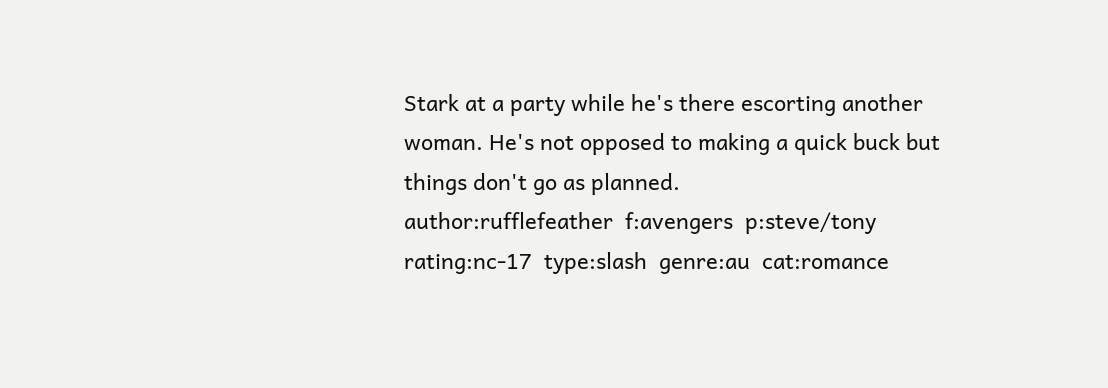Stark at a party while he's there escorting another woman. He's not opposed to making a quick buck but things don't go as planned.
author:rufflefeather  f:avengers  p:steve/tony  rating:nc-17  type:slash  genre:au  cat:romance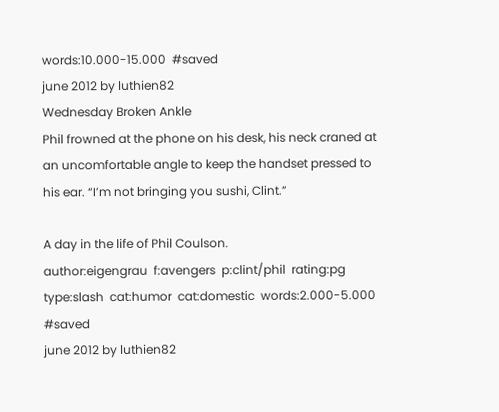words:10.000-15.000  #saved
june 2012 by luthien82
Wednesday Broken Ankle
Phil frowned at the phone on his desk, his neck craned at an uncomfortable angle to keep the handset pressed to his ear. “I’m not bringing you sushi, Clint.”

A day in the life of Phil Coulson.
author:eigengrau  f:avengers  p:clint/phil  rating:pg  type:slash  cat:humor  cat:domestic  words:2.000-5.000  #saved
june 2012 by luthien82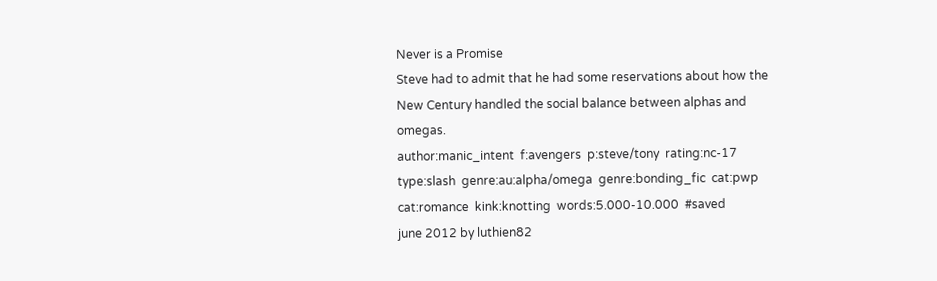Never is a Promise
Steve had to admit that he had some reservations about how the New Century handled the social balance between alphas and omegas.
author:manic_intent  f:avengers  p:steve/tony  rating:nc-17  type:slash  genre:au:alpha/omega  genre:bonding_fic  cat:pwp  cat:romance  kink:knotting  words:5.000-10.000  #saved
june 2012 by luthien82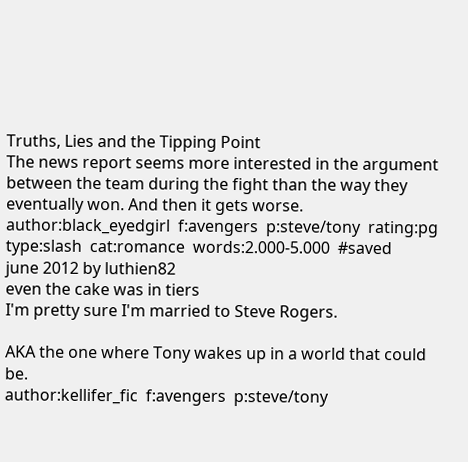Truths, Lies and the Tipping Point
The news report seems more interested in the argument between the team during the fight than the way they eventually won. And then it gets worse.
author:black_eyedgirl  f:avengers  p:steve/tony  rating:pg  type:slash  cat:romance  words:2.000-5.000  #saved
june 2012 by luthien82
even the cake was in tiers
I'm pretty sure I'm married to Steve Rogers.

AKA the one where Tony wakes up in a world that could be.
author:kellifer_fic  f:avengers  p:steve/tony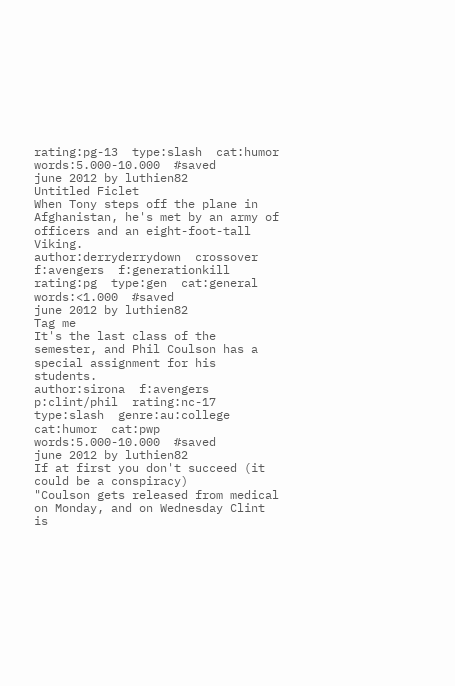rating:pg-13  type:slash  cat:humor  words:5.000-10.000  #saved
june 2012 by luthien82
Untitled Ficlet
When Tony steps off the plane in Afghanistan, he's met by an army of officers and an eight-foot-tall Viking.
author:derryderrydown  crossover  f:avengers  f:generationkill  rating:pg  type:gen  cat:general  words:<1.000  #saved
june 2012 by luthien82
Tag me
It's the last class of the semester, and Phil Coulson has a special assignment for his students.
author:sirona  f:avengers  p:clint/phil  rating:nc-17  type:slash  genre:au:college  cat:humor  cat:pwp  words:5.000-10.000  #saved
june 2012 by luthien82
If at first you don't succeed (it could be a conspiracy)
"Coulson gets released from medical on Monday, and on Wednesday Clint is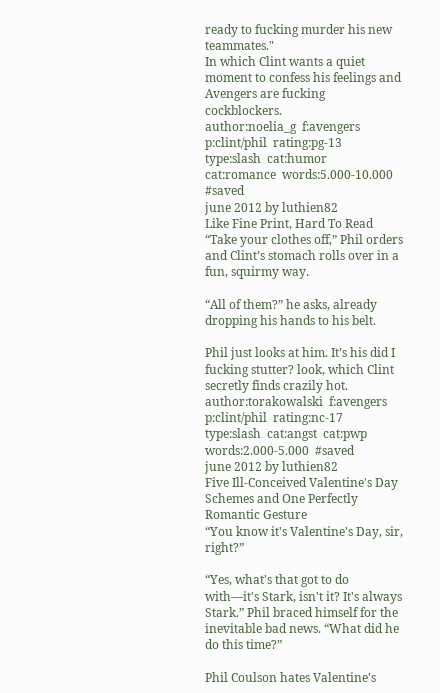ready to fucking murder his new teammates."
In which Clint wants a quiet moment to confess his feelings and Avengers are fucking cockblockers.
author:noelia_g  f:avengers  p:clint/phil  rating:pg-13  type:slash  cat:humor  cat:romance  words:5.000-10.000  #saved
june 2012 by luthien82
Like Fine Print, Hard To Read
“Take your clothes off,” Phil orders and Clint’s stomach rolls over in a fun, squirmy way.

“All of them?” he asks, already dropping his hands to his belt.

Phil just looks at him. It’s his did I fucking stutter? look, which Clint secretly finds crazily hot.
author:torakowalski  f:avengers  p:clint/phil  rating:nc-17  type:slash  cat:angst  cat:pwp  words:2.000-5.000  #saved
june 2012 by luthien82
Five Ill-Conceived Valentine's Day Schemes and One Perfectly Romantic Gesture
“You know it's Valentine's Day, sir, right?”

“Yes, what's that got to do with—it's Stark, isn't it? It's always Stark.” Phil braced himself for the inevitable bad news. “What did he do this time?”

Phil Coulson hates Valentine's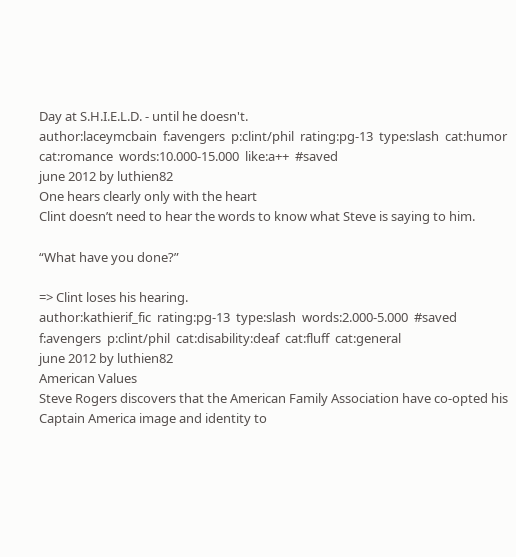Day at S.H.I.E.L.D. - until he doesn't.
author:laceymcbain  f:avengers  p:clint/phil  rating:pg-13  type:slash  cat:humor  cat:romance  words:10.000-15.000  like:a++  #saved
june 2012 by luthien82
One hears clearly only with the heart
Clint doesn’t need to hear the words to know what Steve is saying to him.

“What have you done?”

=> Clint loses his hearing.
author:kathierif_fic  rating:pg-13  type:slash  words:2.000-5.000  #saved  f:avengers  p:clint/phil  cat:disability:deaf  cat:fluff  cat:general
june 2012 by luthien82
American Values
Steve Rogers discovers that the American Family Association have co-opted his Captain America image and identity to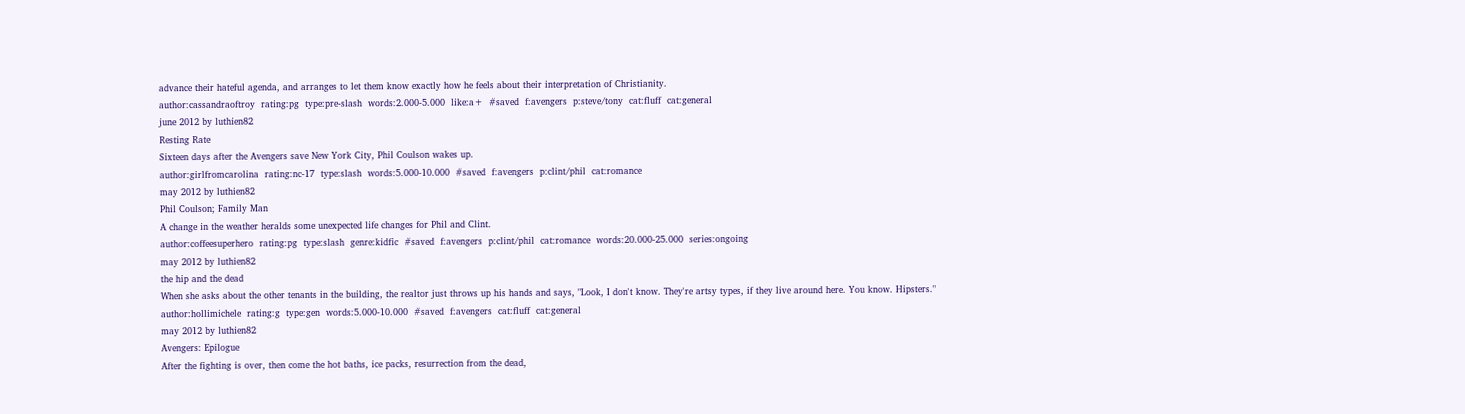advance their hateful agenda, and arranges to let them know exactly how he feels about their interpretation of Christianity.
author:cassandraoftroy  rating:pg  type:pre-slash  words:2.000-5.000  like:a+  #saved  f:avengers  p:steve/tony  cat:fluff  cat:general
june 2012 by luthien82
Resting Rate
Sixteen days after the Avengers save New York City, Phil Coulson wakes up.
author:girlfromcarolina  rating:nc-17  type:slash  words:5.000-10.000  #saved  f:avengers  p:clint/phil  cat:romance
may 2012 by luthien82
Phil Coulson; Family Man
A change in the weather heralds some unexpected life changes for Phil and Clint.
author:coffeesuperhero  rating:pg  type:slash  genre:kidfic  #saved  f:avengers  p:clint/phil  cat:romance  words:20.000-25.000  series:ongoing
may 2012 by luthien82
the hip and the dead
When she asks about the other tenants in the building, the realtor just throws up his hands and says, "Look, I don't know. They're artsy types, if they live around here. You know. Hipsters."
author:hollimichele  rating:g  type:gen  words:5.000-10.000  #saved  f:avengers  cat:fluff  cat:general
may 2012 by luthien82
Avengers: Epilogue
After the fighting is over, then come the hot baths, ice packs, resurrection from the dead,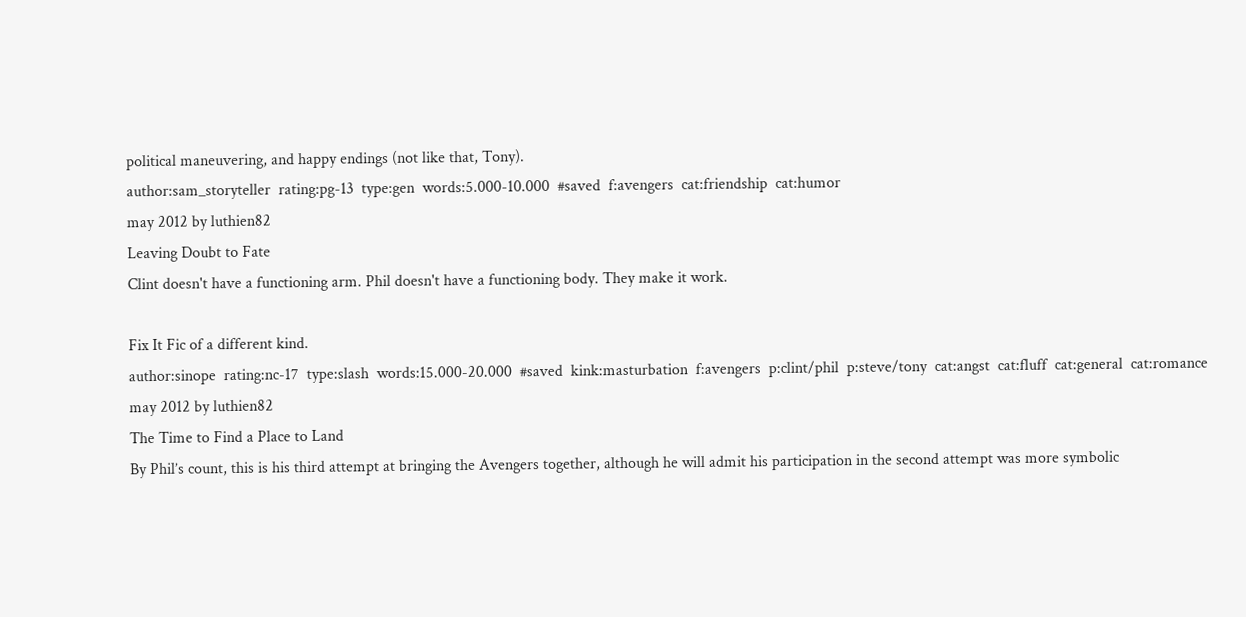political maneuvering, and happy endings (not like that, Tony).
author:sam_storyteller  rating:pg-13  type:gen  words:5.000-10.000  #saved  f:avengers  cat:friendship  cat:humor
may 2012 by luthien82
Leaving Doubt to Fate
Clint doesn't have a functioning arm. Phil doesn't have a functioning body. They make it work.

Fix It Fic of a different kind.
author:sinope  rating:nc-17  type:slash  words:15.000-20.000  #saved  kink:masturbation  f:avengers  p:clint/phil  p:steve/tony  cat:angst  cat:fluff  cat:general  cat:romance
may 2012 by luthien82
The Time to Find a Place to Land
By Phil’s count, this is his third attempt at bringing the Avengers together, although he will admit his participation in the second attempt was more symbolic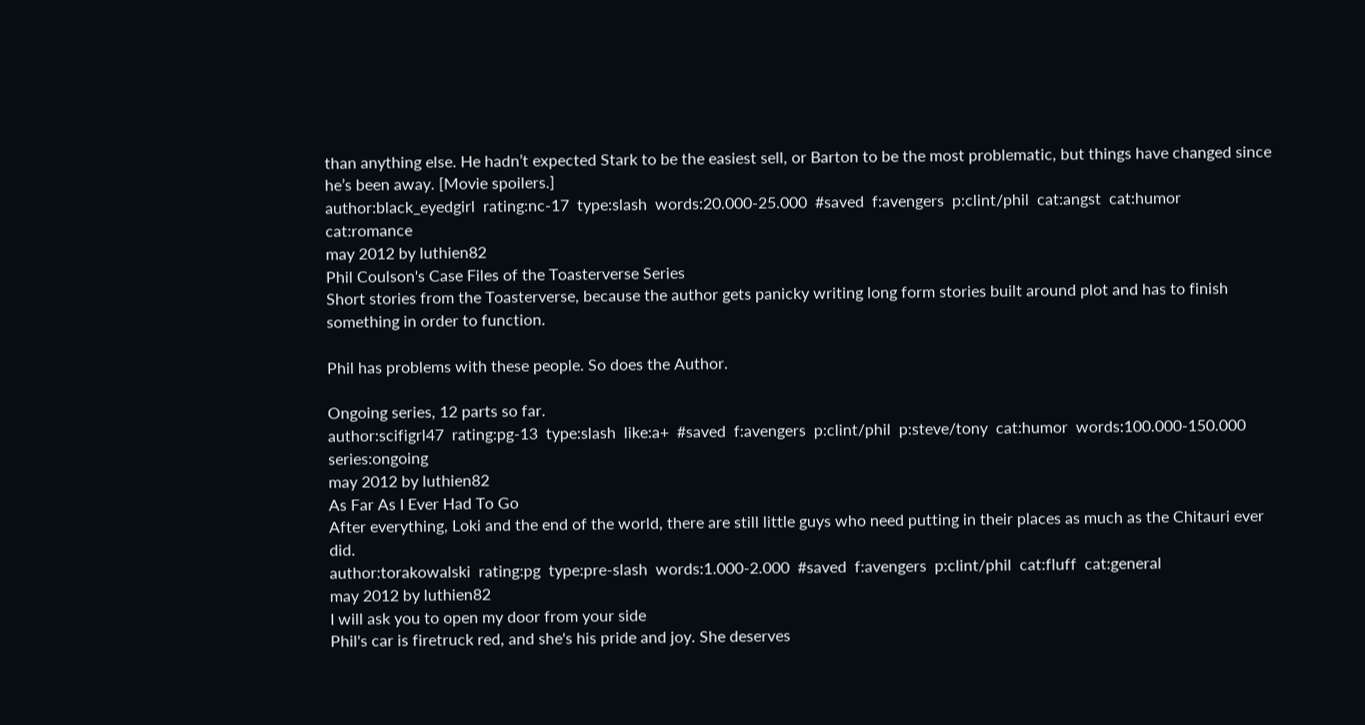than anything else. He hadn’t expected Stark to be the easiest sell, or Barton to be the most problematic, but things have changed since he’s been away. [Movie spoilers.]
author:black_eyedgirl  rating:nc-17  type:slash  words:20.000-25.000  #saved  f:avengers  p:clint/phil  cat:angst  cat:humor  cat:romance
may 2012 by luthien82
Phil Coulson's Case Files of the Toasterverse Series
Short stories from the Toasterverse, because the author gets panicky writing long form stories built around plot and has to finish something in order to function.

Phil has problems with these people. So does the Author.

Ongoing series, 12 parts so far.
author:scifigrl47  rating:pg-13  type:slash  like:a+  #saved  f:avengers  p:clint/phil  p:steve/tony  cat:humor  words:100.000-150.000  series:ongoing
may 2012 by luthien82
As Far As I Ever Had To Go
After everything, Loki and the end of the world, there are still little guys who need putting in their places as much as the Chitauri ever did.
author:torakowalski  rating:pg  type:pre-slash  words:1.000-2.000  #saved  f:avengers  p:clint/phil  cat:fluff  cat:general
may 2012 by luthien82
I will ask you to open my door from your side
Phil's car is firetruck red, and she's his pride and joy. She deserves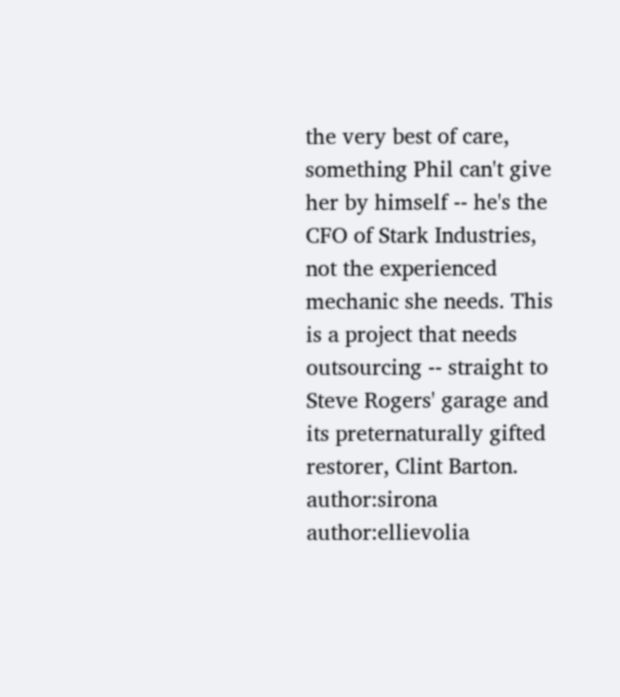the very best of care, something Phil can't give her by himself -- he's the CFO of Stark Industries, not the experienced mechanic she needs. This is a project that needs outsourcing -- straight to Steve Rogers' garage and its preternaturally gifted restorer, Clint Barton.
author:sirona  author:ellievolia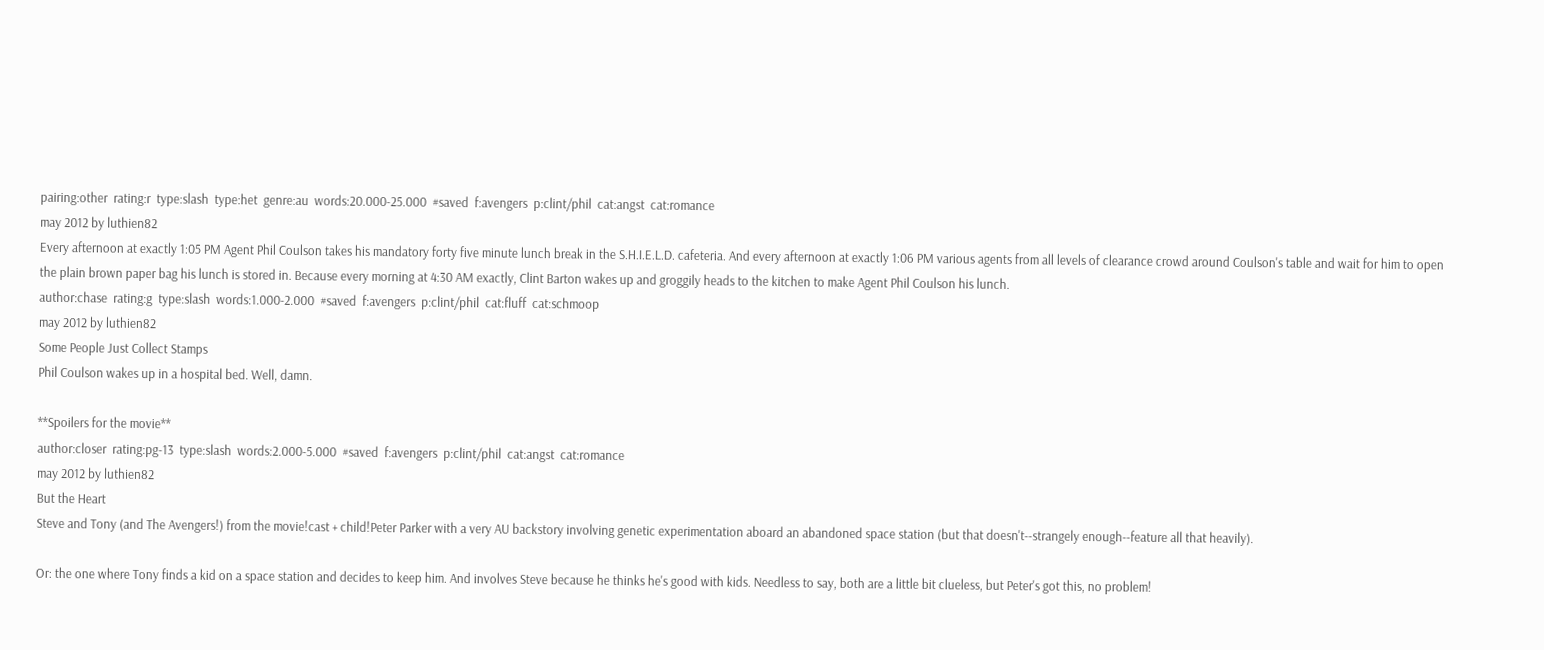pairing:other  rating:r  type:slash  type:het  genre:au  words:20.000-25.000  #saved  f:avengers  p:clint/phil  cat:angst  cat:romance
may 2012 by luthien82
Every afternoon at exactly 1:05 PM Agent Phil Coulson takes his mandatory forty five minute lunch break in the S.H.I.E.L.D. cafeteria. And every afternoon at exactly 1:06 PM various agents from all levels of clearance crowd around Coulson's table and wait for him to open the plain brown paper bag his lunch is stored in. Because every morning at 4:30 AM exactly, Clint Barton wakes up and groggily heads to the kitchen to make Agent Phil Coulson his lunch.
author:chase  rating:g  type:slash  words:1.000-2.000  #saved  f:avengers  p:clint/phil  cat:fluff  cat:schmoop
may 2012 by luthien82
Some People Just Collect Stamps
Phil Coulson wakes up in a hospital bed. Well, damn.

**Spoilers for the movie**
author:closer  rating:pg-13  type:slash  words:2.000-5.000  #saved  f:avengers  p:clint/phil  cat:angst  cat:romance
may 2012 by luthien82
But the Heart
Steve and Tony (and The Avengers!) from the movie!cast + child!Peter Parker with a very AU backstory involving genetic experimentation aboard an abandoned space station (but that doesn't--strangely enough--feature all that heavily).

Or: the one where Tony finds a kid on a space station and decides to keep him. And involves Steve because he thinks he's good with kids. Needless to say, both are a little bit clueless, but Peter's got this, no problem!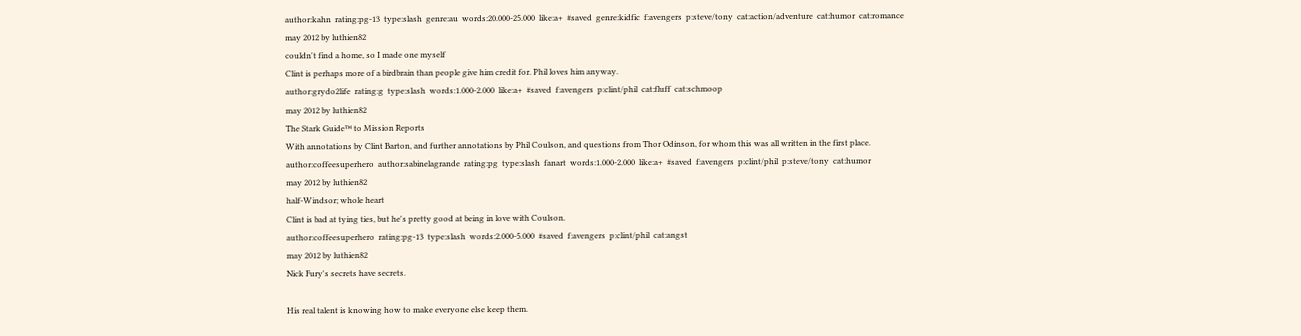author:kahn  rating:pg-13  type:slash  genre:au  words:20.000-25.000  like:a+  #saved  genre:kidfic  f:avengers  p:steve/tony  cat:action/adventure  cat:humor  cat:romance
may 2012 by luthien82
couldn't find a home, so I made one myself
Clint is perhaps more of a birdbrain than people give him credit for. Phil loves him anyway.
author:grydo2life  rating:g  type:slash  words:1.000-2.000  like:a+  #saved  f:avengers  p:clint/phil  cat:fluff  cat:schmoop
may 2012 by luthien82
The Stark Guide™ to Mission Reports
With annotations by Clint Barton, and further annotations by Phil Coulson, and questions from Thor Odinson, for whom this was all written in the first place.
author:coffeesuperhero  author:sabinelagrande  rating:pg  type:slash  fanart  words:1.000-2.000  like:a+  #saved  f:avengers  p:clint/phil  p:steve/tony  cat:humor
may 2012 by luthien82
half-Windsor; whole heart
Clint is bad at tying ties, but he's pretty good at being in love with Coulson.
author:coffeesuperhero  rating:pg-13  type:slash  words:2.000-5.000  #saved  f:avengers  p:clint/phil  cat:angst
may 2012 by luthien82
Nick Fury's secrets have secrets.

His real talent is knowing how to make everyone else keep them.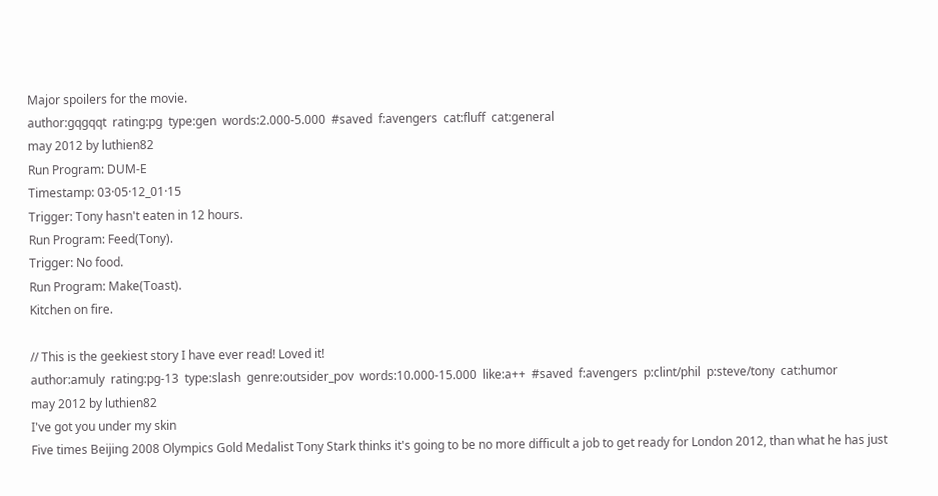Major spoilers for the movie.
author:gqgqqt  rating:pg  type:gen  words:2.000-5.000  #saved  f:avengers  cat:fluff  cat:general
may 2012 by luthien82
Run Program: DUM-E
Timestamp: 03·05·12_01·15
Trigger: Tony hasn't eaten in 12 hours.
Run Program: Feed(Tony).
Trigger: No food.
Run Program: Make(Toast).
Kitchen on fire.

// This is the geekiest story I have ever read! Loved it!
author:amuly  rating:pg-13  type:slash  genre:outsider_pov  words:10.000-15.000  like:a++  #saved  f:avengers  p:clint/phil  p:steve/tony  cat:humor
may 2012 by luthien82
I've got you under my skin
Five times Beijing 2008 Olympics Gold Medalist Tony Stark thinks it's going to be no more difficult a job to get ready for London 2012, than what he has just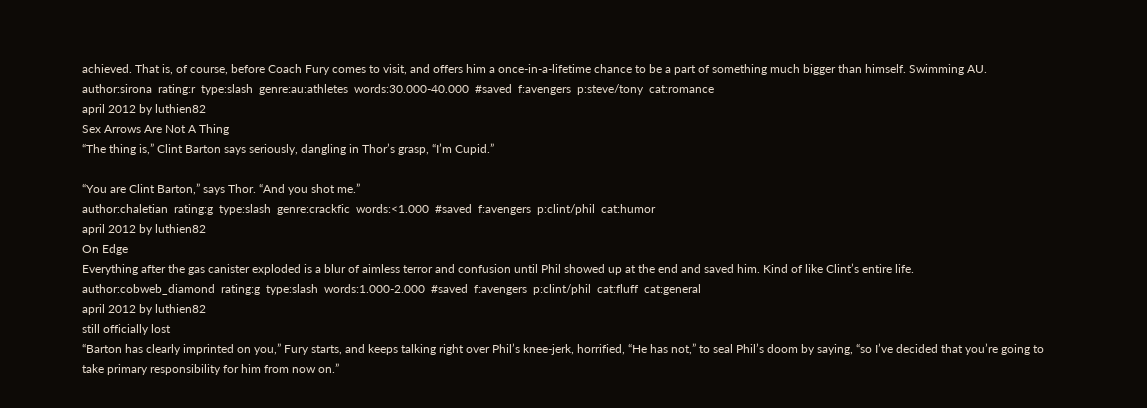achieved. That is, of course, before Coach Fury comes to visit, and offers him a once-in-a-lifetime chance to be a part of something much bigger than himself. Swimming AU.
author:sirona  rating:r  type:slash  genre:au:athletes  words:30.000-40.000  #saved  f:avengers  p:steve/tony  cat:romance
april 2012 by luthien82
Sex Arrows Are Not A Thing
“The thing is,” Clint Barton says seriously, dangling in Thor’s grasp, “I’m Cupid.”

“You are Clint Barton,” says Thor. “And you shot me.”
author:chaletian  rating:g  type:slash  genre:crackfic  words:<1.000  #saved  f:avengers  p:clint/phil  cat:humor
april 2012 by luthien82
On Edge
Everything after the gas canister exploded is a blur of aimless terror and confusion until Phil showed up at the end and saved him. Kind of like Clint’s entire life.
author:cobweb_diamond  rating:g  type:slash  words:1.000-2.000  #saved  f:avengers  p:clint/phil  cat:fluff  cat:general
april 2012 by luthien82
still officially lost
“Barton has clearly imprinted on you,” Fury starts, and keeps talking right over Phil’s knee-jerk, horrified, “He has not,” to seal Phil’s doom by saying, “so I’ve decided that you’re going to take primary responsibility for him from now on.”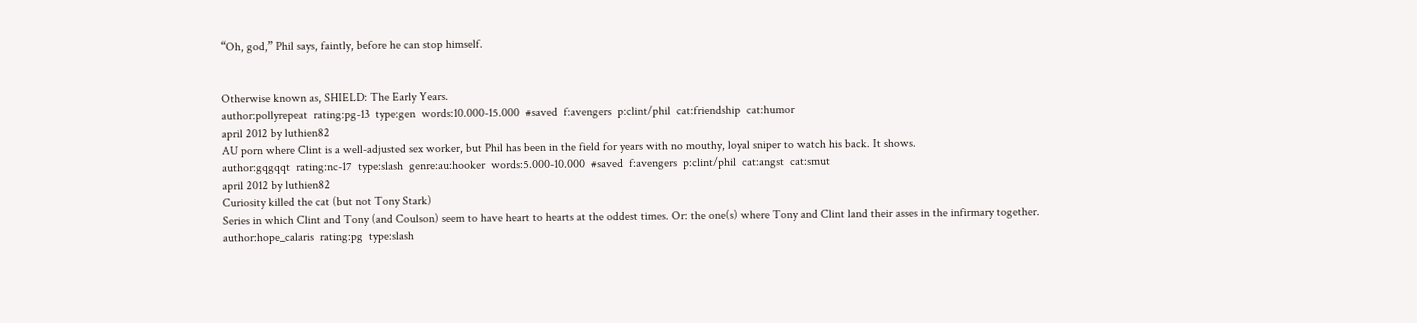“Oh, god,” Phil says, faintly, before he can stop himself.


Otherwise known as, SHIELD: The Early Years.
author:pollyrepeat  rating:pg-13  type:gen  words:10.000-15.000  #saved  f:avengers  p:clint/phil  cat:friendship  cat:humor
april 2012 by luthien82
AU porn where Clint is a well-adjusted sex worker, but Phil has been in the field for years with no mouthy, loyal sniper to watch his back. It shows.
author:gqgqqt  rating:nc-17  type:slash  genre:au:hooker  words:5.000-10.000  #saved  f:avengers  p:clint/phil  cat:angst  cat:smut
april 2012 by luthien82
Curiosity killed the cat (but not Tony Stark)
Series in which Clint and Tony (and Coulson) seem to have heart to hearts at the oddest times. Or: the one(s) where Tony and Clint land their asses in the infirmary together.
author:hope_calaris  rating:pg  type:slash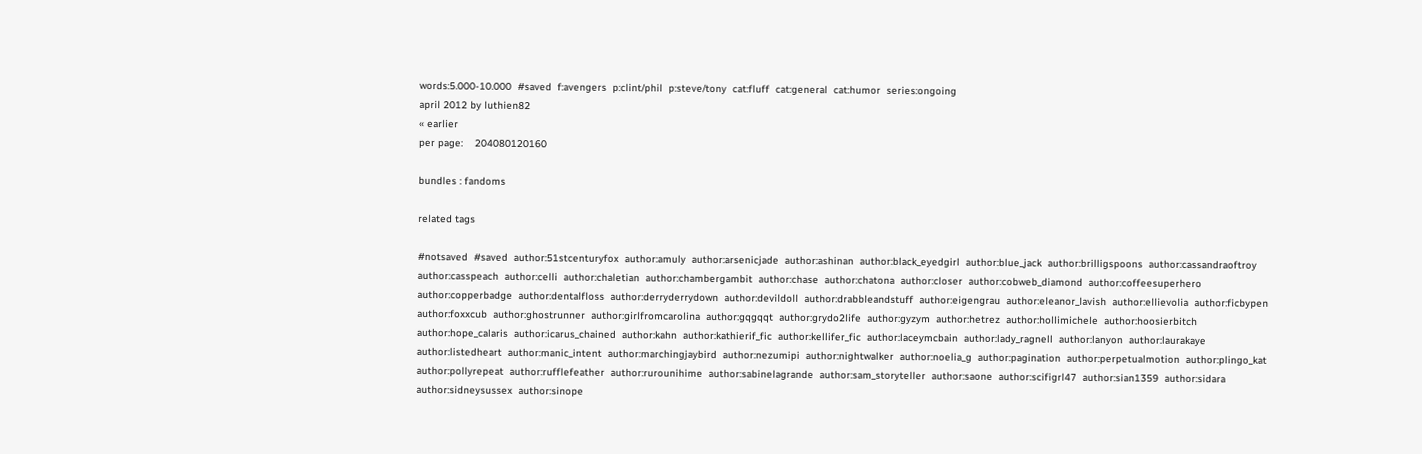words:5.000-10.000  #saved  f:avengers  p:clint/phil  p:steve/tony  cat:fluff  cat:general  cat:humor  series:ongoing
april 2012 by luthien82
« earlier
per page:    204080120160

bundles : fandoms

related tags

#notsaved  #saved  author:51stcenturyfox  author:amuly  author:arsenicjade  author:ashinan  author:black_eyedgirl  author:blue_jack  author:brilligspoons  author:cassandraoftroy  author:casspeach  author:celli  author:chaletian  author:chambergambit  author:chase  author:chatona  author:closer  author:cobweb_diamond  author:coffeesuperhero  author:copperbadge  author:dentalfloss  author:derryderrydown  author:devildoll  author:drabbleandstuff  author:eigengrau  author:eleanor_lavish  author:ellievolia  author:ficbypen  author:foxxcub  author:ghostrunner  author:girlfromcarolina  author:gqgqqt  author:grydo2life  author:gyzym  author:hetrez  author:hollimichele  author:hoosierbitch  author:hope_calaris  author:icarus_chained  author:kahn  author:kathierif_fic  author:kellifer_fic  author:laceymcbain  author:lady_ragnell  author:lanyon  author:laurakaye  author:listedheart  author:manic_intent  author:marchingjaybird  author:nezumipi  author:nightwalker  author:noelia_g  author:pagination  author:perpetualmotion  author:plingo_kat  author:pollyrepeat  author:rufflefeather  author:rurounihime  author:sabinelagrande  author:sam_storyteller  author:saone  author:scifigrl47  author:sian1359  author:sidara  author:sidneysussex  author:sinope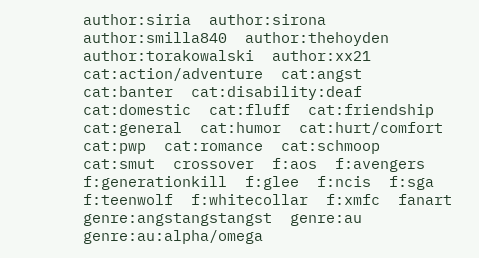author:siria  author:sirona  author:smilla840  author:thehoyden  author:torakowalski  author:xx21  cat:action/adventure  cat:angst  cat:banter  cat:disability:deaf  cat:domestic  cat:fluff  cat:friendship  cat:general  cat:humor  cat:hurt/comfort  cat:pwp  cat:romance  cat:schmoop  cat:smut  crossover  f:aos  f:avengers  f:generationkill  f:glee  f:ncis  f:sga  f:teenwolf  f:whitecollar  f:xmfc  fanart  genre:angstangstangst  genre:au  genre:au:alpha/omega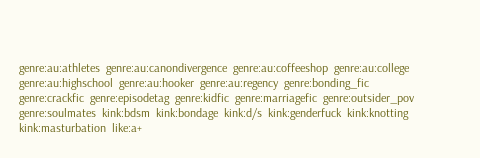genre:au:athletes  genre:au:canondivergence  genre:au:coffeeshop  genre:au:college  genre:au:highschool  genre:au:hooker  genre:au:regency  genre:bonding_fic  genre:crackfic  genre:episodetag  genre:kidfic  genre:marriagefic  genre:outsider_pov  genre:soulmates  kink:bdsm  kink:bondage  kink:d/s  kink:genderfuck  kink:knotting  kink:masturbation  like:a+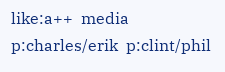like:a++  media  p:charles/erik  p:clint/phil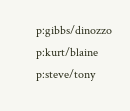p:gibbs/dinozzo  p:kurt/blaine  p:steve/tony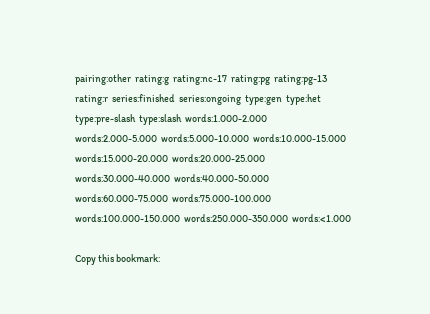pairing:other  rating:g  rating:nc-17  rating:pg  rating:pg-13  rating:r  series:finished  series:ongoing  type:gen  type:het  type:pre-slash  type:slash  words:1.000-2.000  words:2.000-5.000  words:5.000-10.000  words:10.000-15.000  words:15.000-20.000  words:20.000-25.000  words:30.000-40.000  words:40.000-50.000  words:60.000-75.000  words:75.000-100.000  words:100.000-150.000  words:250.000-350.000  words:<1.000

Copy this bookmark: